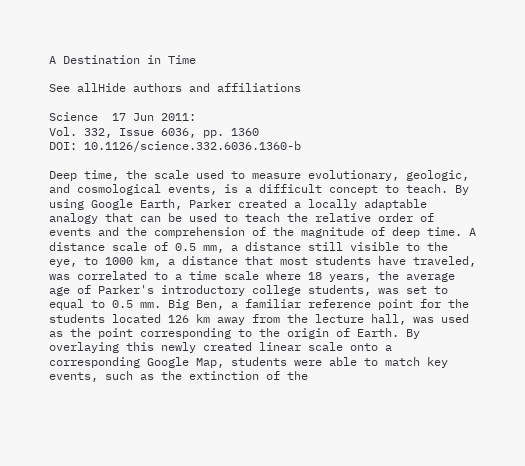A Destination in Time

See allHide authors and affiliations

Science  17 Jun 2011:
Vol. 332, Issue 6036, pp. 1360
DOI: 10.1126/science.332.6036.1360-b

Deep time, the scale used to measure evolutionary, geologic, and cosmological events, is a difficult concept to teach. By using Google Earth, Parker created a locally adaptable analogy that can be used to teach the relative order of events and the comprehension of the magnitude of deep time. A distance scale of 0.5 mm, a distance still visible to the eye, to 1000 km, a distance that most students have traveled, was correlated to a time scale where 18 years, the average age of Parker's introductory college students, was set to equal to 0.5 mm. Big Ben, a familiar reference point for the students located 126 km away from the lecture hall, was used as the point corresponding to the origin of Earth. By overlaying this newly created linear scale onto a corresponding Google Map, students were able to match key events, such as the extinction of the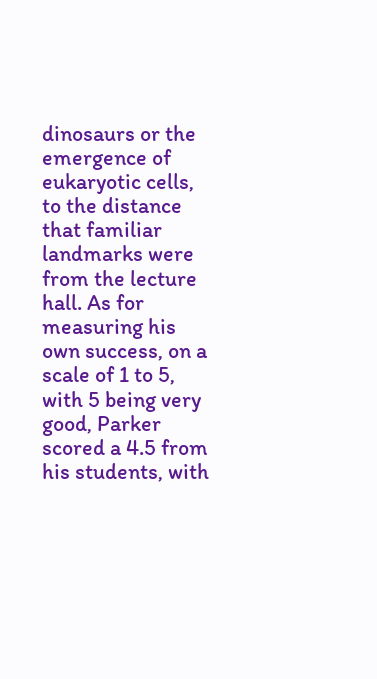dinosaurs or the emergence of eukaryotic cells, to the distance that familiar landmarks were from the lecture hall. As for measuring his own success, on a scale of 1 to 5, with 5 being very good, Parker scored a 4.5 from his students, with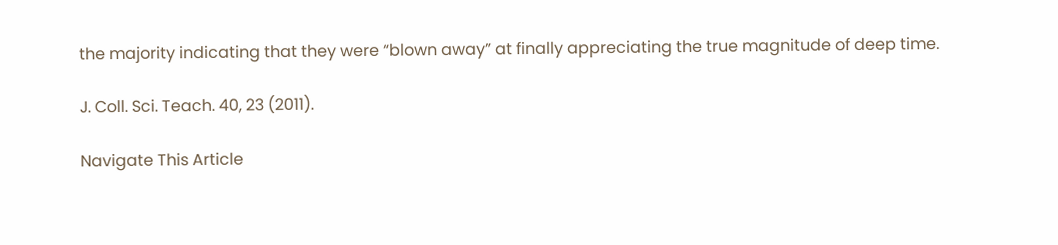the majority indicating that they were “blown away” at finally appreciating the true magnitude of deep time.

J. Coll. Sci. Teach. 40, 23 (2011).

Navigate This Article